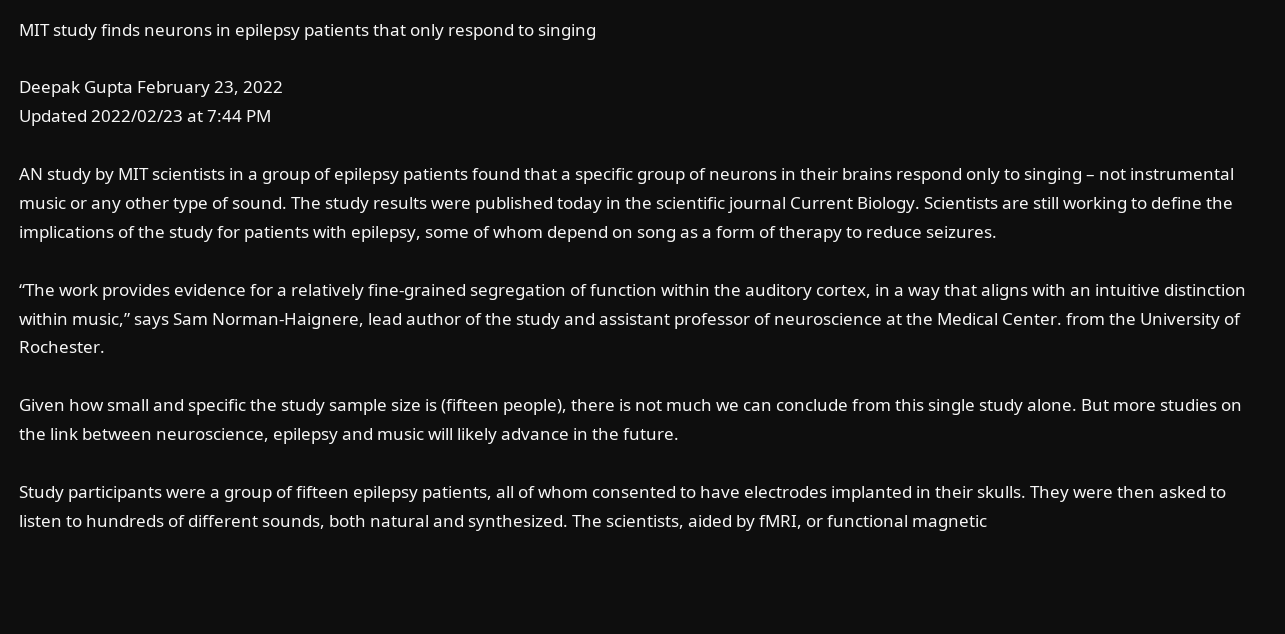MIT study finds neurons in epilepsy patients that only respond to singing

Deepak Gupta February 23, 2022
Updated 2022/02/23 at 7:44 PM

AN study by MIT scientists in a group of epilepsy patients found that a specific group of neurons in their brains respond only to singing – not instrumental music or any other type of sound. The study results were published today in the scientific journal Current Biology. Scientists are still working to define the implications of the study for patients with epilepsy, some of whom depend on song as a form of therapy to reduce seizures.

“The work provides evidence for a relatively fine-grained segregation of function within the auditory cortex, in a way that aligns with an intuitive distinction within music,” says Sam Norman-Haignere, lead author of the study and assistant professor of neuroscience at the Medical Center. from the University of Rochester.

Given how small and specific the study sample size is (fifteen people), there is not much we can conclude from this single study alone. But more studies on the link between neuroscience, epilepsy and music will likely advance in the future.

Study participants were a group of fifteen epilepsy patients, all of whom consented to have electrodes implanted in their skulls. They were then asked to listen to hundreds of different sounds, both natural and synthesized. The scientists, aided by fMRI, or functional magnetic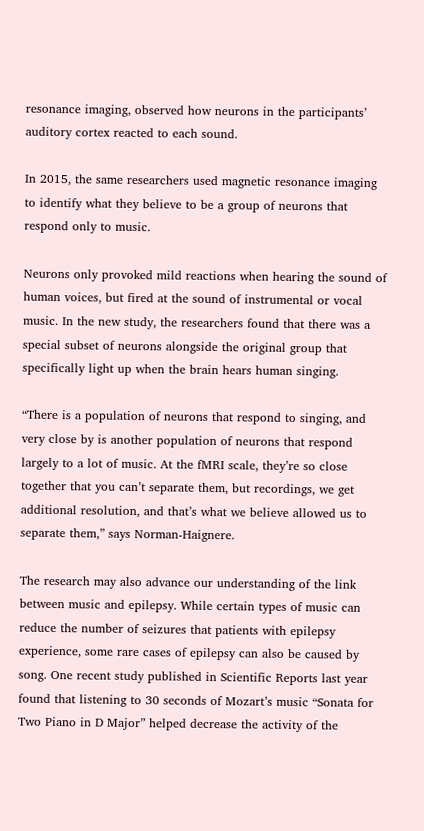resonance imaging, observed how neurons in the participants’ auditory cortex reacted to each sound.

In 2015, the same researchers used magnetic resonance imaging to identify what they believe to be a group of neurons that respond only to music.

Neurons only provoked mild reactions when hearing the sound of human voices, but fired at the sound of instrumental or vocal music. In the new study, the researchers found that there was a special subset of neurons alongside the original group that specifically light up when the brain hears human singing.

“There is a population of neurons that respond to singing, and very close by is another population of neurons that respond largely to a lot of music. At the fMRI scale, they’re so close together that you can’t separate them, but recordings, we get additional resolution, and that’s what we believe allowed us to separate them,” says Norman-Haignere.

The research may also advance our understanding of the link between music and epilepsy. While certain types of music can reduce the number of seizures that patients with epilepsy experience, some rare cases of epilepsy can also be caused by song. One recent study published in Scientific Reports last year found that listening to 30 seconds of Mozart’s music “Sonata for Two Piano in D Major” helped decrease the activity of the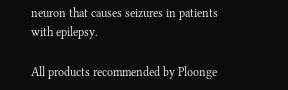neuron that causes seizures in patients with epilepsy.

All products recommended by Ploonge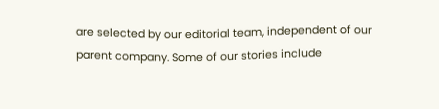are selected by our editorial team, independent of our parent company. Some of our stories include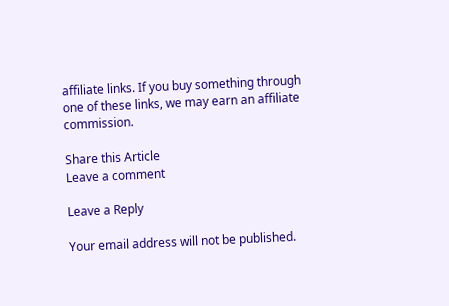affiliate links. If you buy something through one of these links, we may earn an affiliate commission.

Share this Article
Leave a comment

Leave a Reply

Your email address will not be published.